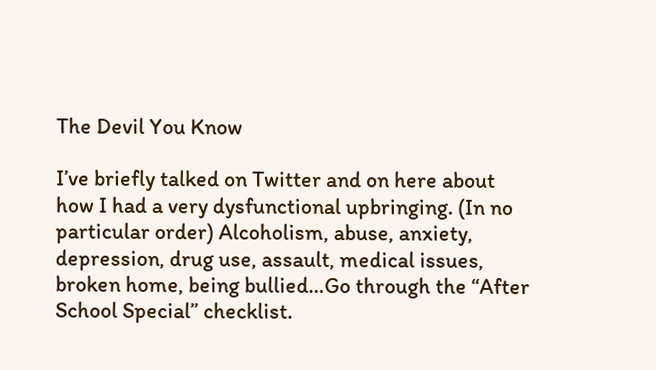The Devil You Know

I’ve briefly talked on Twitter and on here about how I had a very dysfunctional upbringing. (In no particular order) Alcoholism, abuse, anxiety, depression, drug use, assault, medical issues, broken home, being bullied…Go through the “After School Special” checklist.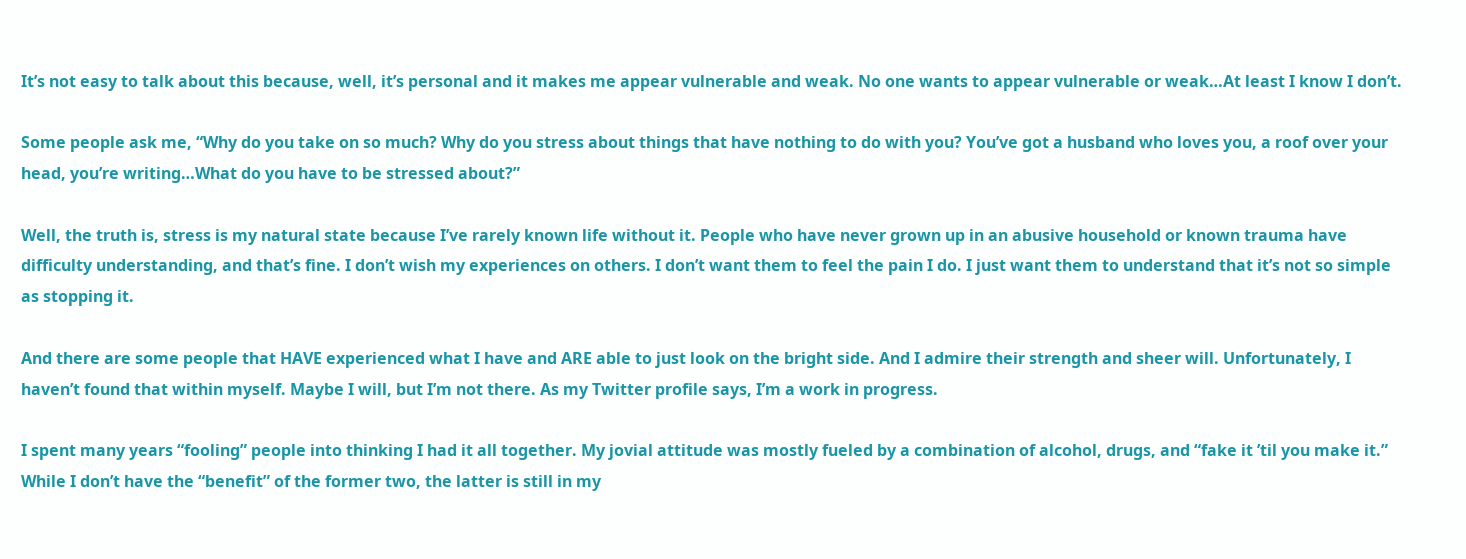It’s not easy to talk about this because, well, it’s personal and it makes me appear vulnerable and weak. No one wants to appear vulnerable or weak…At least I know I don’t.

Some people ask me, “Why do you take on so much? Why do you stress about things that have nothing to do with you? You’ve got a husband who loves you, a roof over your head, you’re writing…What do you have to be stressed about?”

Well, the truth is, stress is my natural state because I’ve rarely known life without it. People who have never grown up in an abusive household or known trauma have difficulty understanding, and that’s fine. I don’t wish my experiences on others. I don’t want them to feel the pain I do. I just want them to understand that it’s not so simple as stopping it.

And there are some people that HAVE experienced what I have and ARE able to just look on the bright side. And I admire their strength and sheer will. Unfortunately, I haven’t found that within myself. Maybe I will, but I’m not there. As my Twitter profile says, I’m a work in progress.

I spent many years “fooling” people into thinking I had it all together. My jovial attitude was mostly fueled by a combination of alcohol, drugs, and “fake it ’til you make it.” While I don’t have the “benefit” of the former two, the latter is still in my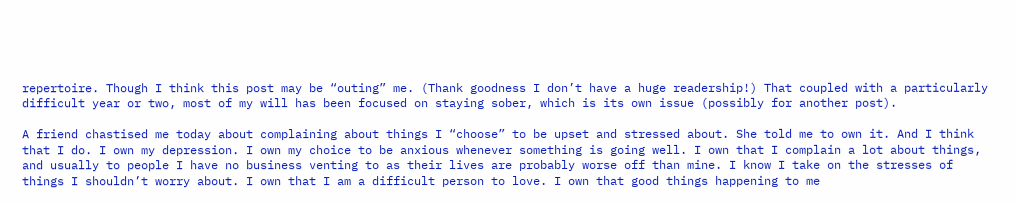repertoire. Though I think this post may be “outing” me. (Thank goodness I don’t have a huge readership!) That coupled with a particularly difficult year or two, most of my will has been focused on staying sober, which is its own issue (possibly for another post).

A friend chastised me today about complaining about things I “choose” to be upset and stressed about. She told me to own it. And I think that I do. I own my depression. I own my choice to be anxious whenever something is going well. I own that I complain a lot about things, and usually to people I have no business venting to as their lives are probably worse off than mine. I know I take on the stresses of things I shouldn’t worry about. I own that I am a difficult person to love. I own that good things happening to me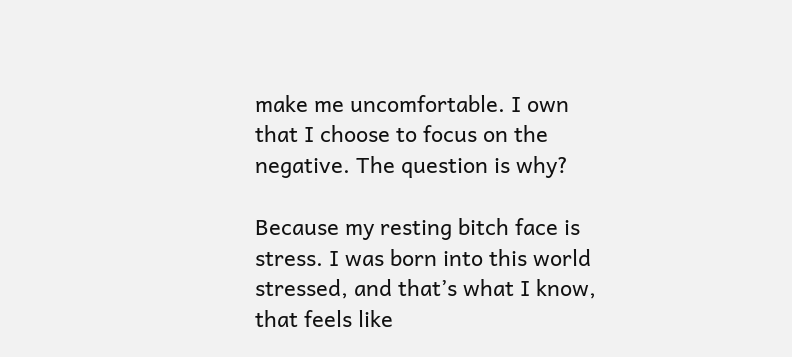make me uncomfortable. I own that I choose to focus on the negative. The question is why?

Because my resting bitch face is stress. I was born into this world stressed, and that’s what I know, that feels like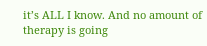it’s ALL I know. And no amount of therapy is going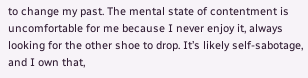to change my past. The mental state of contentment is uncomfortable for me because I never enjoy it, always looking for the other shoe to drop. It’s likely self-sabotage, and I own that,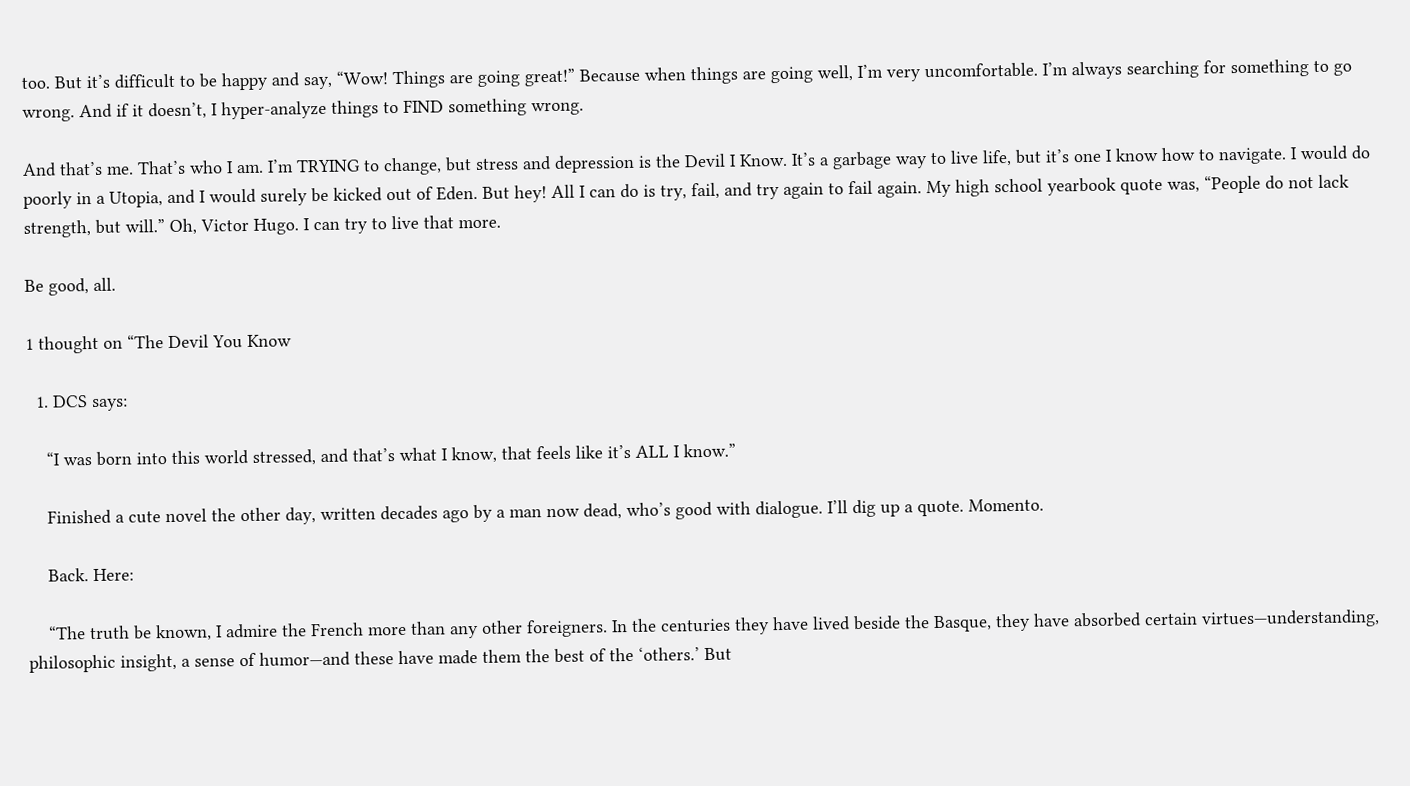too. But it’s difficult to be happy and say, “Wow! Things are going great!” Because when things are going well, I’m very uncomfortable. I’m always searching for something to go wrong. And if it doesn’t, I hyper-analyze things to FIND something wrong.

And that’s me. That’s who I am. I’m TRYING to change, but stress and depression is the Devil I Know. It’s a garbage way to live life, but it’s one I know how to navigate. I would do poorly in a Utopia, and I would surely be kicked out of Eden. But hey! All I can do is try, fail, and try again to fail again. My high school yearbook quote was, “People do not lack strength, but will.” Oh, Victor Hugo. I can try to live that more.

Be good, all.

1 thought on “The Devil You Know

  1. DCS says:

    “I was born into this world stressed, and that’s what I know, that feels like it’s ALL I know.”

    Finished a cute novel the other day, written decades ago by a man now dead, who’s good with dialogue. I’ll dig up a quote. Momento.

    Back. Here:

    “The truth be known, I admire the French more than any other foreigners. In the centuries they have lived beside the Basque, they have absorbed certain virtues—understanding, philosophic insight, a sense of humor—and these have made them the best of the ‘others.’ But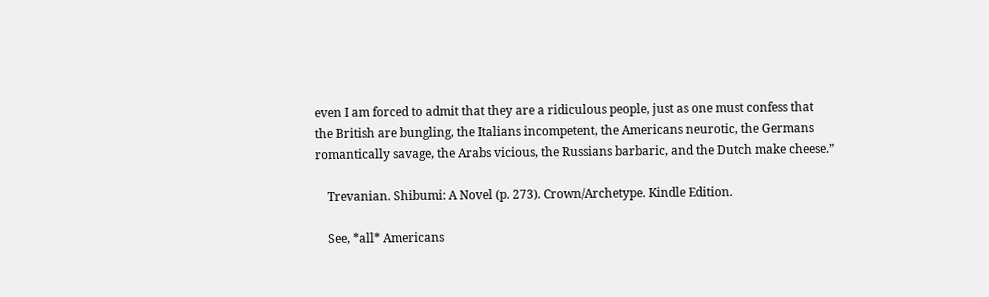even I am forced to admit that they are a ridiculous people, just as one must confess that the British are bungling, the Italians incompetent, the Americans neurotic, the Germans romantically savage, the Arabs vicious, the Russians barbaric, and the Dutch make cheese.”

    Trevanian. Shibumi: A Novel (p. 273). Crown/Archetype. Kindle Edition.

    See, *all* Americans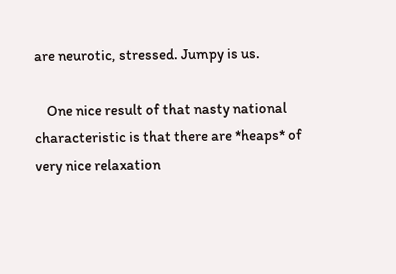are neurotic, stressed. Jumpy is us.

    One nice result of that nasty national characteristic is that there are *heaps* of very nice relaxation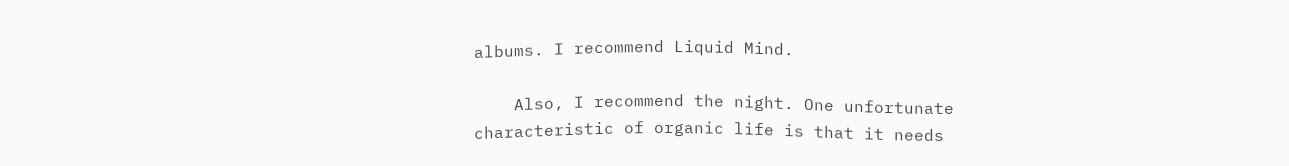albums. I recommend Liquid Mind.

    Also, I recommend the night. One unfortunate characteristic of organic life is that it needs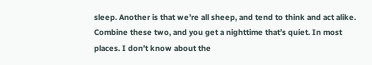sleep. Another is that we’re all sheep, and tend to think and act alike. Combine these two, and you get a nighttime that’s quiet. In most places. I don’t know about the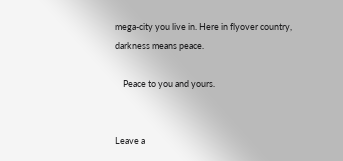mega-city you live in. Here in flyover country, darkness means peace.

    Peace to you and yours.


Leave a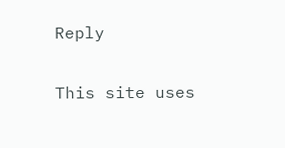Reply

This site uses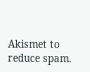Akismet to reduce spam.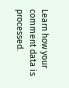Learn how your comment data is processed.